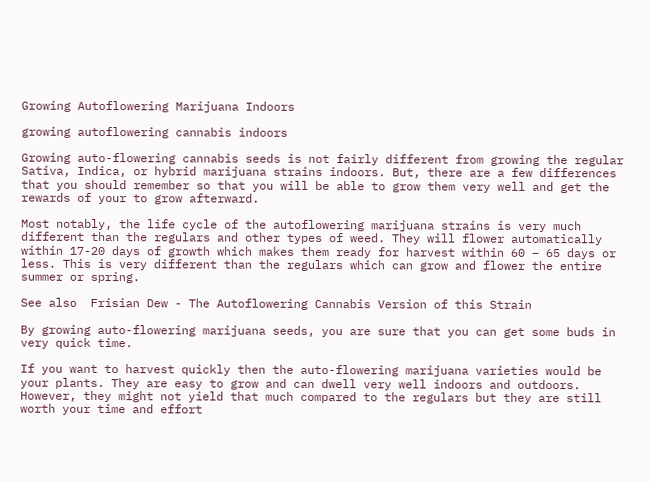Growing Autoflowering Marijuana Indoors

growing autoflowering cannabis indoors

Growing auto-flowering cannabis seeds is not fairly different from growing the regular Sativa, Indica, or hybrid marijuana strains indoors. But, there are a few differences that you should remember so that you will be able to grow them very well and get the rewards of your to grow afterward.

Most notably, the life cycle of the autoflowering marijuana strains is very much different than the regulars and other types of weed. They will flower automatically within 17-20 days of growth which makes them ready for harvest within 60 – 65 days or less. This is very different than the regulars which can grow and flower the entire summer or spring.

See also  Frisian Dew - The Autoflowering Cannabis Version of this Strain

By growing auto-flowering marijuana seeds, you are sure that you can get some buds in very quick time.

If you want to harvest quickly then the auto-flowering marijuana varieties would be your plants. They are easy to grow and can dwell very well indoors and outdoors. However, they might not yield that much compared to the regulars but they are still worth your time and effort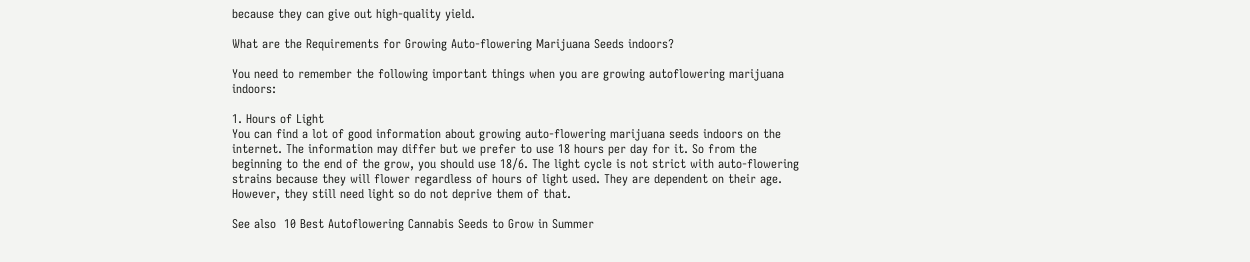because they can give out high-quality yield.

What are the Requirements for Growing Auto-flowering Marijuana Seeds indoors?

You need to remember the following important things when you are growing autoflowering marijuana  indoors:

1. Hours of Light
You can find a lot of good information about growing auto-flowering marijuana seeds indoors on the internet. The information may differ but we prefer to use 18 hours per day for it. So from the beginning to the end of the grow, you should use 18/6. The light cycle is not strict with auto-flowering strains because they will flower regardless of hours of light used. They are dependent on their age. However, they still need light so do not deprive them of that.

See also  10 Best Autoflowering Cannabis Seeds to Grow in Summer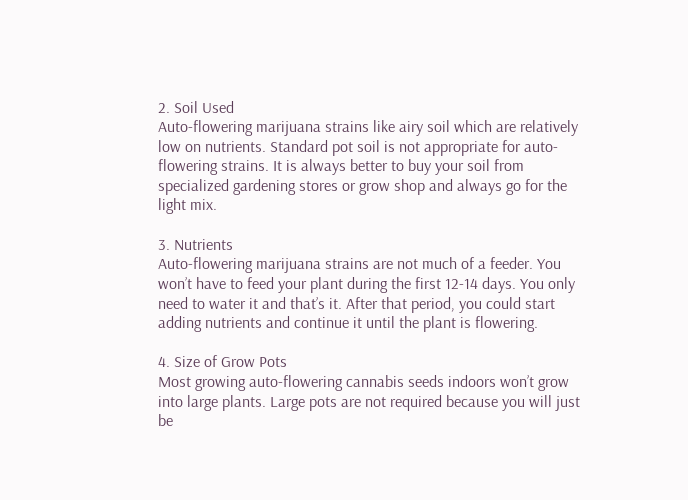2. Soil Used
Auto-flowering marijuana strains like airy soil which are relatively low on nutrients. Standard pot soil is not appropriate for auto-flowering strains. It is always better to buy your soil from specialized gardening stores or grow shop and always go for the light mix.

3. Nutrients
Auto-flowering marijuana strains are not much of a feeder. You won’t have to feed your plant during the first 12-14 days. You only need to water it and that’s it. After that period, you could start adding nutrients and continue it until the plant is flowering.

4. Size of Grow Pots
Most growing auto-flowering cannabis seeds indoors won’t grow into large plants. Large pots are not required because you will just be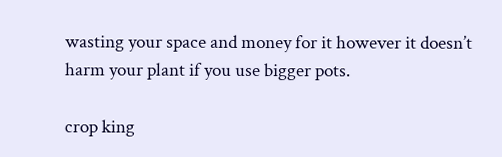wasting your space and money for it however it doesn’t harm your plant if you use bigger pots.

crop king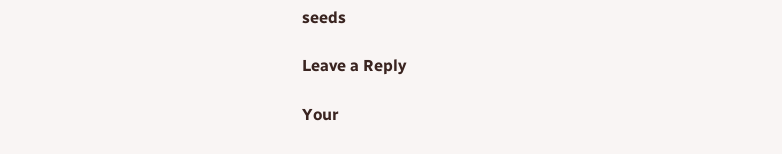seeds

Leave a Reply

Your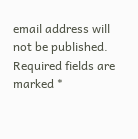email address will not be published. Required fields are marked *